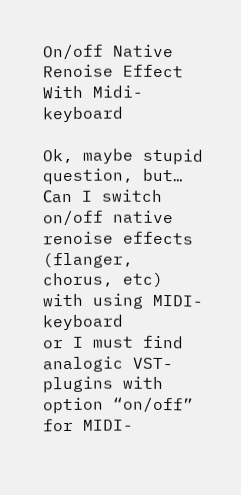On/off Native Renoise Effect With Midi-keyboard

Ok, maybe stupid question, but…
Сan I switch on/off native renoise effects (flanger, chorus, etc) with using MIDI-keyboard
or I must find analogic VST-plugins with option “on/off” for MIDI-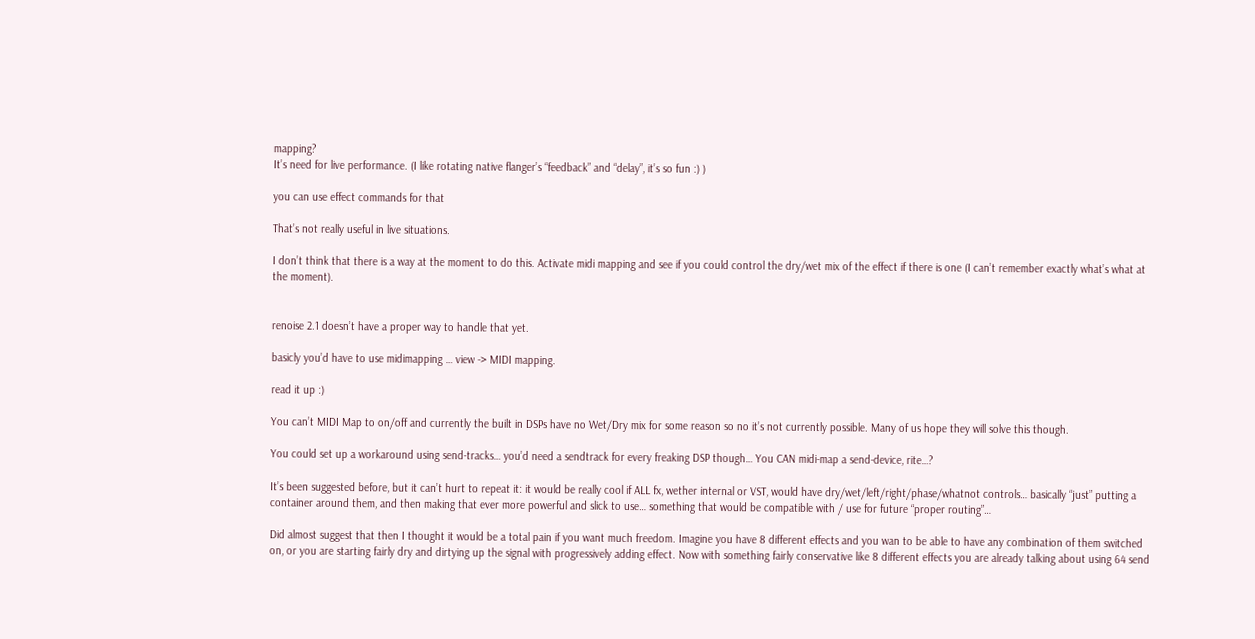mapping?
It’s need for live performance. (I like rotating native flanger’s “feedback” and “delay”, it’s so fun :) )

you can use effect commands for that

That’s not really useful in live situations.

I don’t think that there is a way at the moment to do this. Activate midi mapping and see if you could control the dry/wet mix of the effect if there is one (I can’t remember exactly what’s what at the moment).


renoise 2.1 doesn’t have a proper way to handle that yet.

basicly you’d have to use midimapping … view -> MIDI mapping.

read it up :)

You can’t MIDI Map to on/off and currently the built in DSPs have no Wet/Dry mix for some reason so no it’s not currently possible. Many of us hope they will solve this though.

You could set up a workaround using send-tracks… you’d need a sendtrack for every freaking DSP though… You CAN midi-map a send-device, rite…?

It’s been suggested before, but it can’t hurt to repeat it: it would be really cool if ALL fx, wether internal or VST, would have dry/wet/left/right/phase/whatnot controls… basically “just” putting a container around them, and then making that ever more powerful and slick to use… something that would be compatible with / use for future “proper routing”…

Did almost suggest that then I thought it would be a total pain if you want much freedom. Imagine you have 8 different effects and you wan to be able to have any combination of them switched on, or you are starting fairly dry and dirtying up the signal with progressively adding effect. Now with something fairly conservative like 8 different effects you are already talking about using 64 send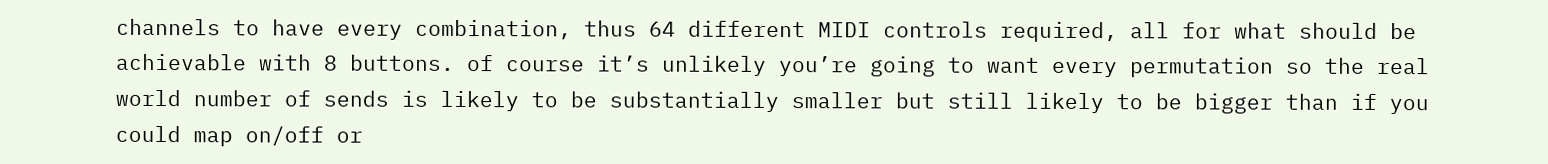channels to have every combination, thus 64 different MIDI controls required, all for what should be achievable with 8 buttons. of course it’s unlikely you’re going to want every permutation so the real world number of sends is likely to be substantially smaller but still likely to be bigger than if you could map on/off or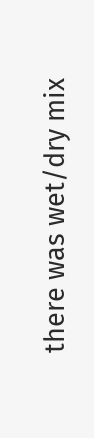there was wet/dry mix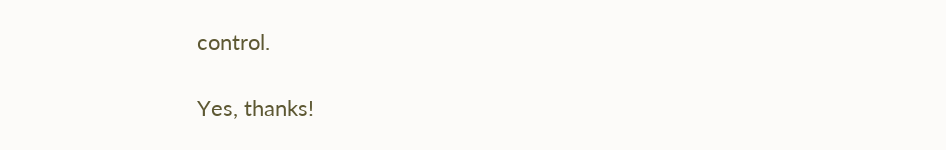control.

Yes, thanks!